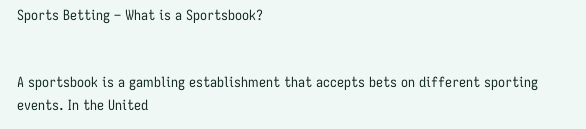Sports Betting – What is a Sportsbook?


A sportsbook is a gambling establishment that accepts bets on different sporting events. In the United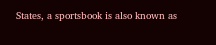States, a sportsbook is also known as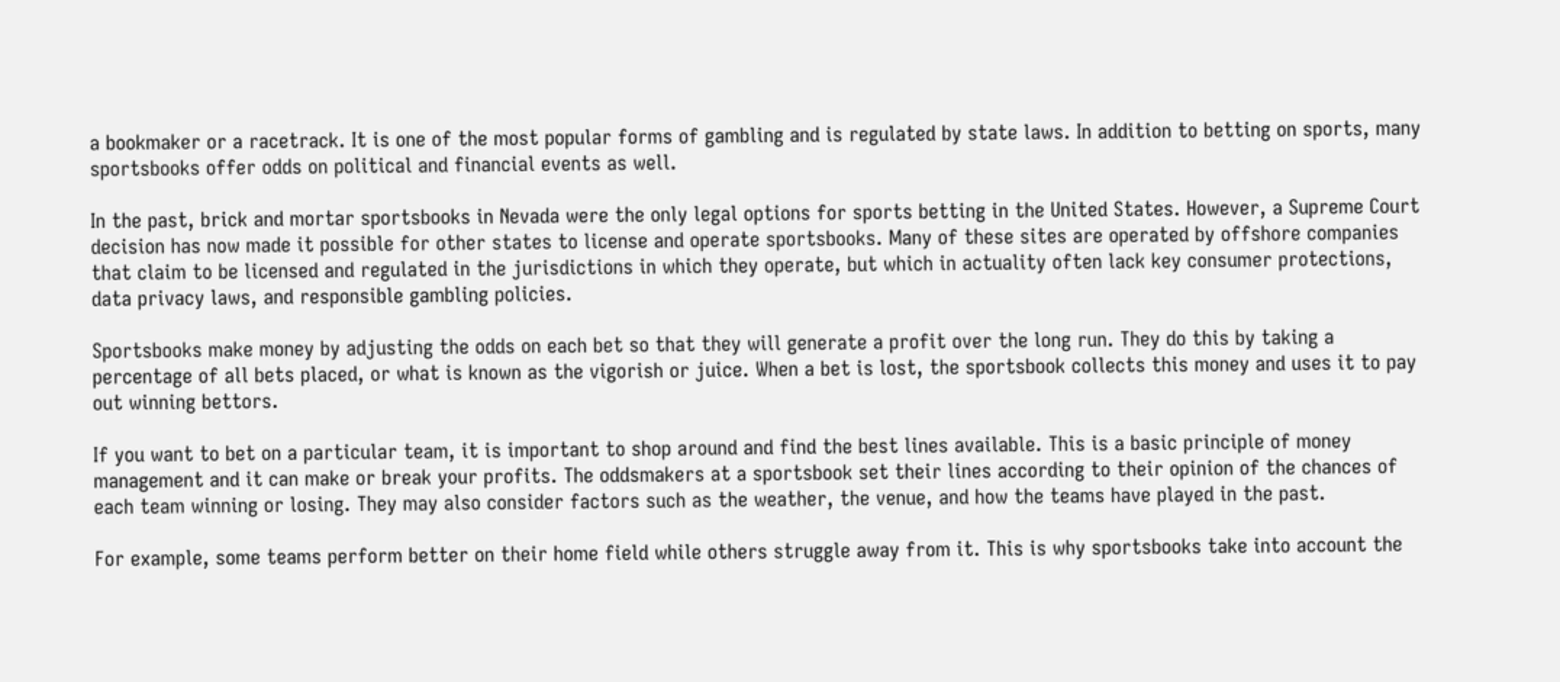a bookmaker or a racetrack. It is one of the most popular forms of gambling and is regulated by state laws. In addition to betting on sports, many sportsbooks offer odds on political and financial events as well.

In the past, brick and mortar sportsbooks in Nevada were the only legal options for sports betting in the United States. However, a Supreme Court decision has now made it possible for other states to license and operate sportsbooks. Many of these sites are operated by offshore companies that claim to be licensed and regulated in the jurisdictions in which they operate, but which in actuality often lack key consumer protections, data privacy laws, and responsible gambling policies.

Sportsbooks make money by adjusting the odds on each bet so that they will generate a profit over the long run. They do this by taking a percentage of all bets placed, or what is known as the vigorish or juice. When a bet is lost, the sportsbook collects this money and uses it to pay out winning bettors.

If you want to bet on a particular team, it is important to shop around and find the best lines available. This is a basic principle of money management and it can make or break your profits. The oddsmakers at a sportsbook set their lines according to their opinion of the chances of each team winning or losing. They may also consider factors such as the weather, the venue, and how the teams have played in the past.

For example, some teams perform better on their home field while others struggle away from it. This is why sportsbooks take into account the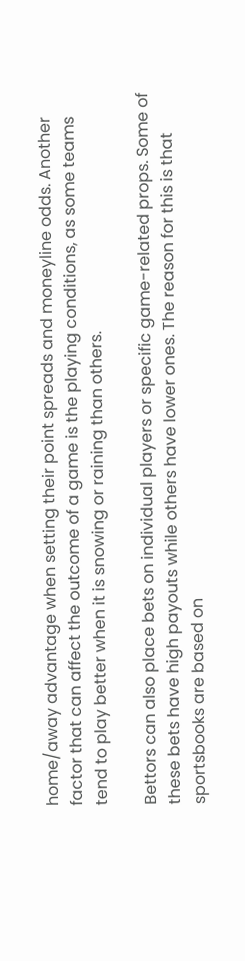home/away advantage when setting their point spreads and moneyline odds. Another factor that can affect the outcome of a game is the playing conditions, as some teams tend to play better when it is snowing or raining than others.

Bettors can also place bets on individual players or specific game-related props. Some of these bets have high payouts while others have lower ones. The reason for this is that sportsbooks are based on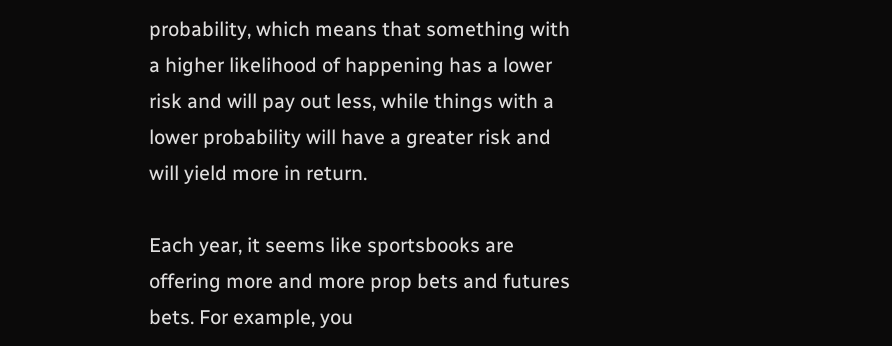probability, which means that something with a higher likelihood of happening has a lower risk and will pay out less, while things with a lower probability will have a greater risk and will yield more in return.

Each year, it seems like sportsbooks are offering more and more prop bets and futures bets. For example, you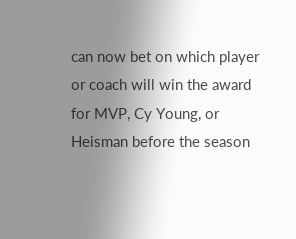can now bet on which player or coach will win the award for MVP, Cy Young, or Heisman before the season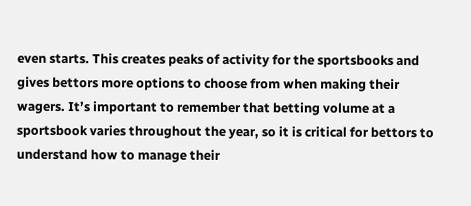even starts. This creates peaks of activity for the sportsbooks and gives bettors more options to choose from when making their wagers. It’s important to remember that betting volume at a sportsbook varies throughout the year, so it is critical for bettors to understand how to manage their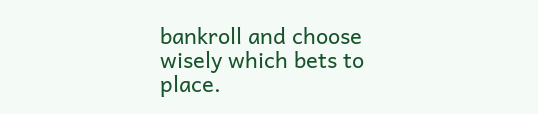bankroll and choose wisely which bets to place.